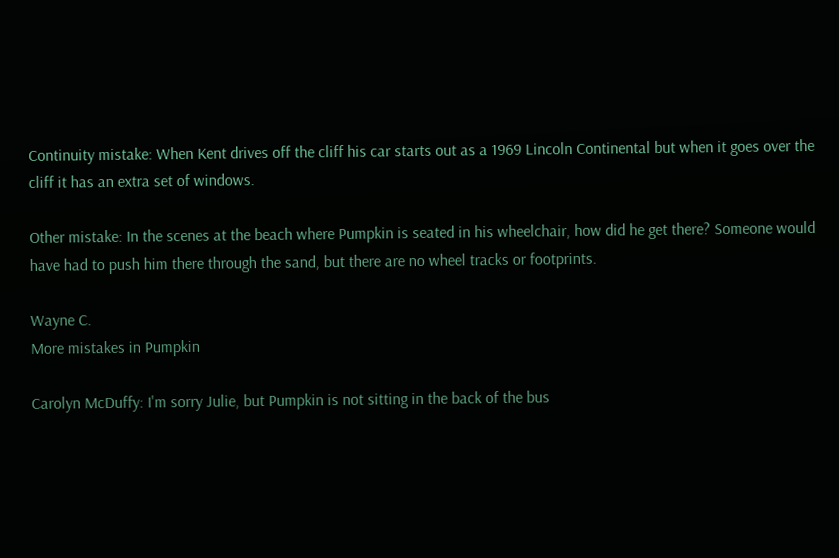Continuity mistake: When Kent drives off the cliff his car starts out as a 1969 Lincoln Continental but when it goes over the cliff it has an extra set of windows.

Other mistake: In the scenes at the beach where Pumpkin is seated in his wheelchair, how did he get there? Someone would have had to push him there through the sand, but there are no wheel tracks or footprints.

Wayne C.
More mistakes in Pumpkin

Carolyn McDuffy: I'm sorry Julie, but Pumpkin is not sitting in the back of the bus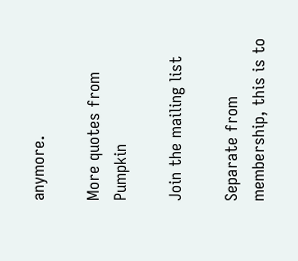anymore.

More quotes from Pumpkin

Join the mailing list

Separate from membership, this is to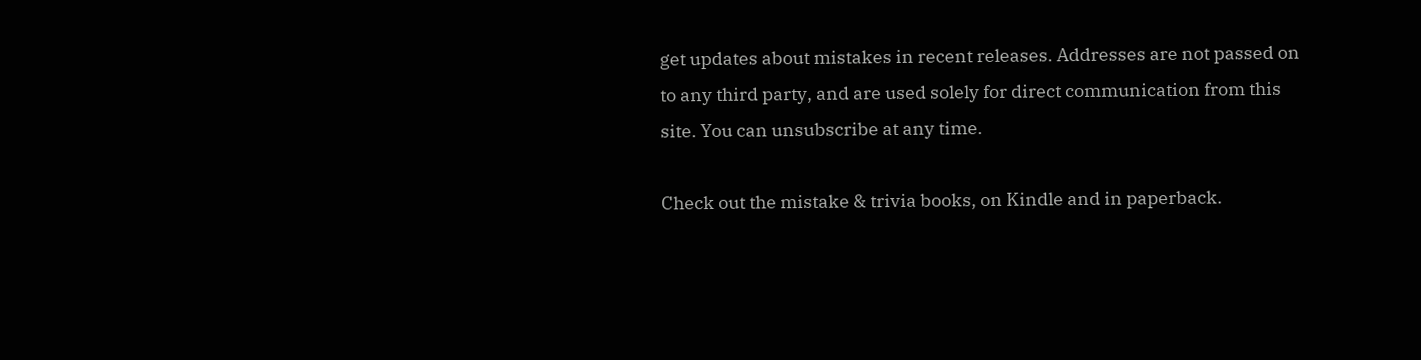get updates about mistakes in recent releases. Addresses are not passed on to any third party, and are used solely for direct communication from this site. You can unsubscribe at any time.

Check out the mistake & trivia books, on Kindle and in paperback.